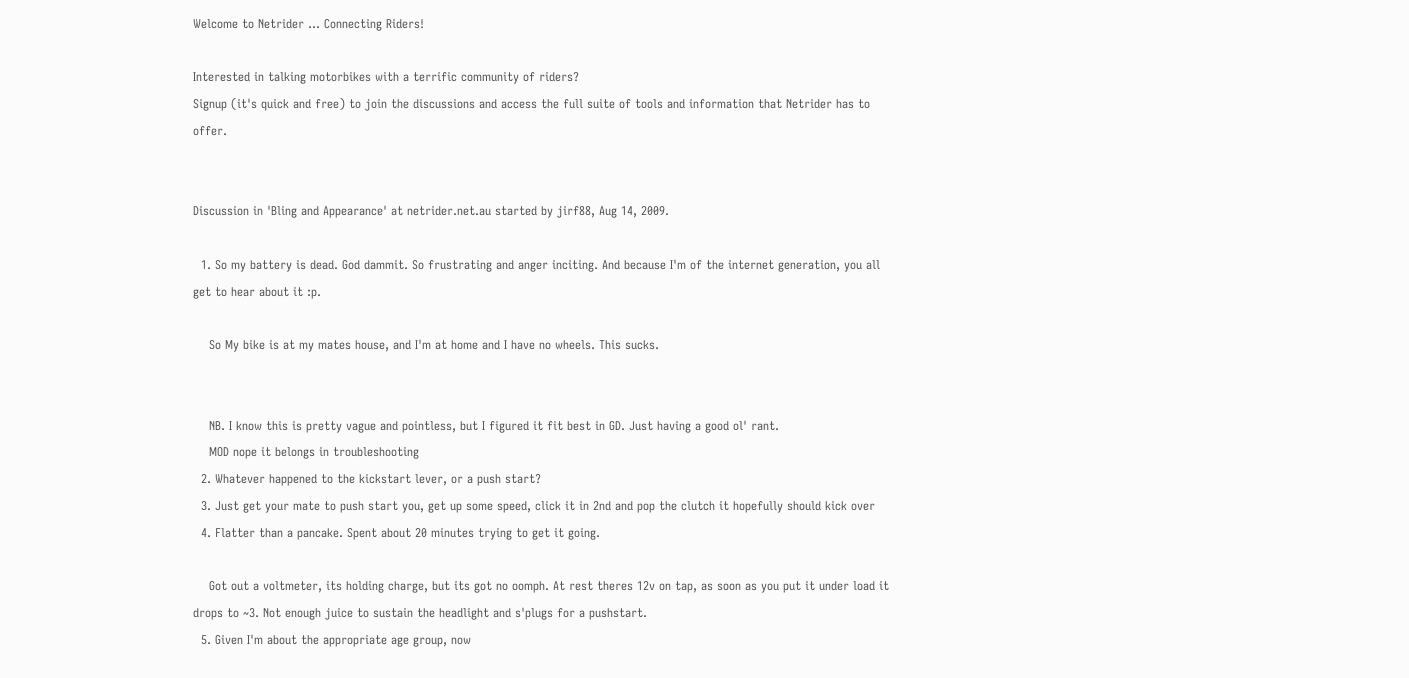Welcome to Netrider ... Connecting Riders!

Interested in talking motorbikes with a terrific community of riders?
Signup (it's quick and free) to join the discussions and access the full suite of tools and information that Netrider has to offer.


Discussion in 'Bling and Appearance' at netrider.net.au started by jirf88, Aug 14, 2009.

  1. So my battery is dead. God dammit. So frustrating and anger inciting. And because I'm of the internet generation, you all get to hear about it :p.

    So My bike is at my mates house, and I'm at home and I have no wheels. This sucks.


    NB. I know this is pretty vague and pointless, but I figured it fit best in GD. Just having a good ol' rant.
    MOD nope it belongs in troubleshooting
  2. Whatever happened to the kickstart lever, or a push start?
  3. Just get your mate to push start you, get up some speed, click it in 2nd and pop the clutch it hopefully should kick over
  4. Flatter than a pancake. Spent about 20 minutes trying to get it going.

    Got out a voltmeter, its holding charge, but its got no oomph. At rest theres 12v on tap, as soon as you put it under load it drops to ~3. Not enough juice to sustain the headlight and s'plugs for a pushstart.
  5. Given I'm about the appropriate age group, now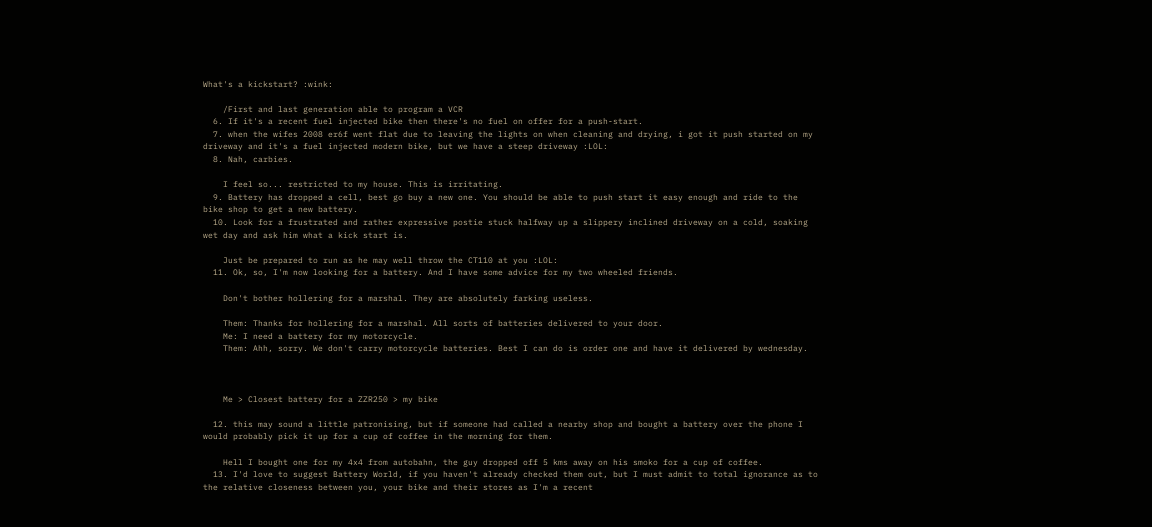What's a kickstart? :wink:

    /First and last generation able to program a VCR
  6. If it's a recent fuel injected bike then there's no fuel on offer for a push-start.
  7. when the wifes 2008 er6f went flat due to leaving the lights on when cleaning and drying, i got it push started on my driveway and it's a fuel injected modern bike, but we have a steep driveway :LOL:
  8. Nah, carbies.

    I feel so... restricted to my house. This is irritating.
  9. Battery has dropped a cell, best go buy a new one. You should be able to push start it easy enough and ride to the bike shop to get a new battery.
  10. Look for a frustrated and rather expressive postie stuck halfway up a slippery inclined driveway on a cold, soaking wet day and ask him what a kick start is.

    Just be prepared to run as he may well throw the CT110 at you :LOL:
  11. Ok, so, I'm now looking for a battery. And I have some advice for my two wheeled friends.

    Don't bother hollering for a marshal. They are absolutely farking useless.

    Them: Thanks for hollering for a marshal. All sorts of batteries delivered to your door.
    Me: I need a battery for my motorcycle.
    Them: Ahh, sorry. We don't carry motorcycle batteries. Best I can do is order one and have it delivered by wednesday.



    Me > Closest battery for a ZZR250 > my bike

  12. this may sound a little patronising, but if someone had called a nearby shop and bought a battery over the phone I would probably pick it up for a cup of coffee in the morning for them.

    Hell I bought one for my 4x4 from autobahn, the guy dropped off 5 kms away on his smoko for a cup of coffee.
  13. I'd love to suggest Battery World, if you haven't already checked them out, but I must admit to total ignorance as to the relative closeness between you, your bike and their stores as I'm a recent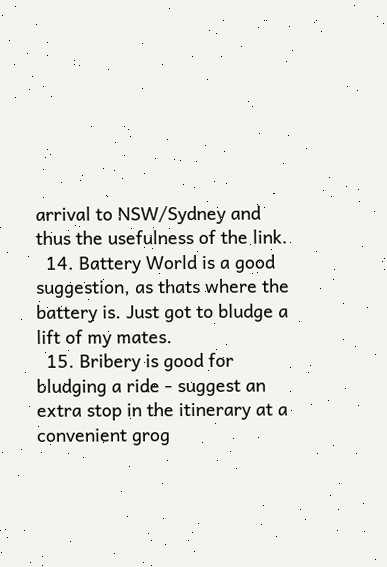arrival to NSW/Sydney and thus the usefulness of the link.
  14. Battery World is a good suggestion, as thats where the battery is. Just got to bludge a lift of my mates.
  15. Bribery is good for bludging a ride - suggest an extra stop in the itinerary at a convenient grog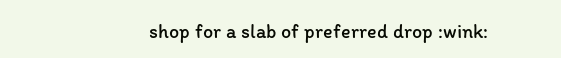shop for a slab of preferred drop :wink: